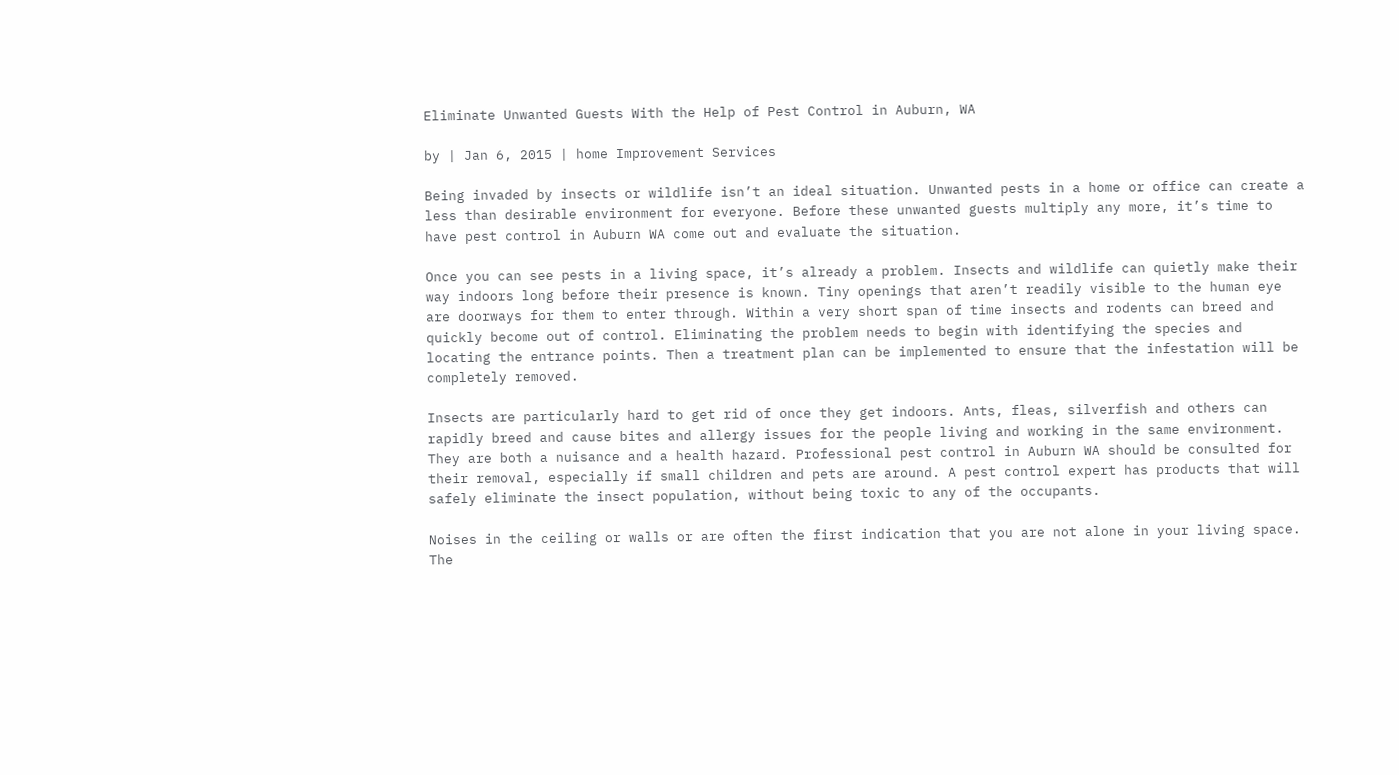Eliminate Unwanted Guests With the Help of Pest Control in Auburn, WA

by | Jan 6, 2015 | home Improvement Services

Being invaded by insects or wildlife isn’t an ideal situation. Unwanted pests in a home or office can create a less than desirable environment for everyone. Before these unwanted guests multiply any more, it’s time to have pest control in Auburn WA come out and evaluate the situation.

Once you can see pests in a living space, it’s already a problem. Insects and wildlife can quietly make their way indoors long before their presence is known. Tiny openings that aren’t readily visible to the human eye are doorways for them to enter through. Within a very short span of time insects and rodents can breed and quickly become out of control. Eliminating the problem needs to begin with identifying the species and locating the entrance points. Then a treatment plan can be implemented to ensure that the infestation will be completely removed.

Insects are particularly hard to get rid of once they get indoors. Ants, fleas, silverfish and others can rapidly breed and cause bites and allergy issues for the people living and working in the same environment. They are both a nuisance and a health hazard. Professional pest control in Auburn WA should be consulted for their removal, especially if small children and pets are around. A pest control expert has products that will safely eliminate the insect population, without being toxic to any of the occupants.

Noises in the ceiling or walls or are often the first indication that you are not alone in your living space. The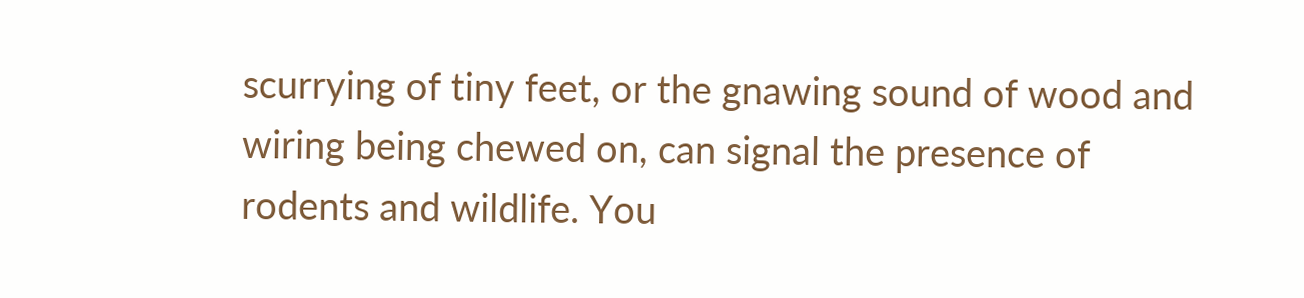scurrying of tiny feet, or the gnawing sound of wood and wiring being chewed on, can signal the presence of rodents and wildlife. You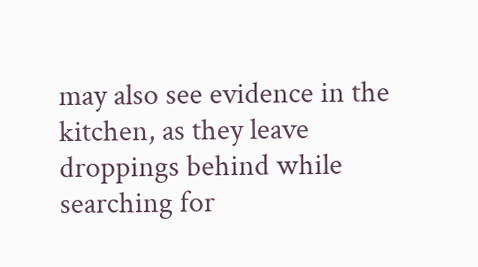may also see evidence in the kitchen, as they leave droppings behind while searching for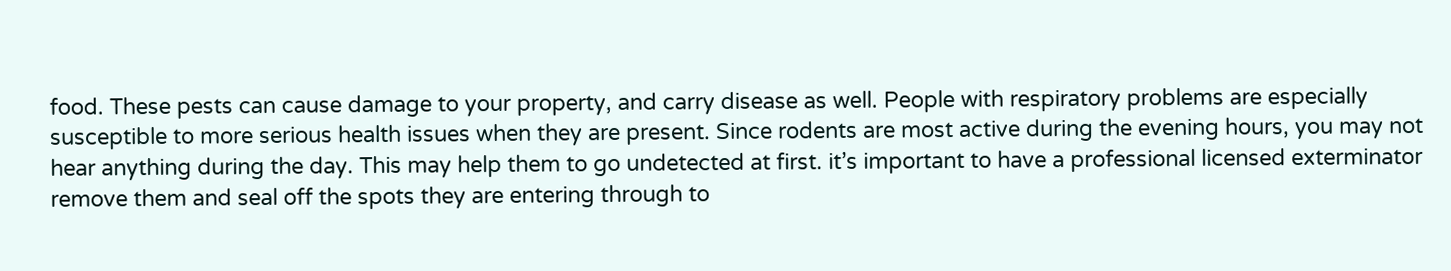food. These pests can cause damage to your property, and carry disease as well. People with respiratory problems are especially susceptible to more serious health issues when they are present. Since rodents are most active during the evening hours, you may not hear anything during the day. This may help them to go undetected at first. it’s important to have a professional licensed exterminator remove them and seal off the spots they are entering through to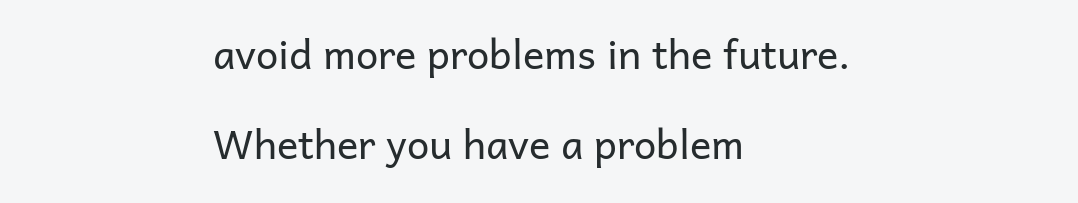avoid more problems in the future.

Whether you have a problem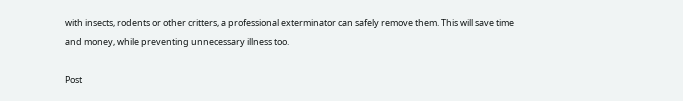with insects, rodents or other critters, a professional exterminator can safely remove them. This will save time and money, while preventing unnecessary illness too.

Post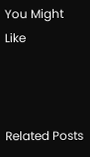You Might Like



Related Posts